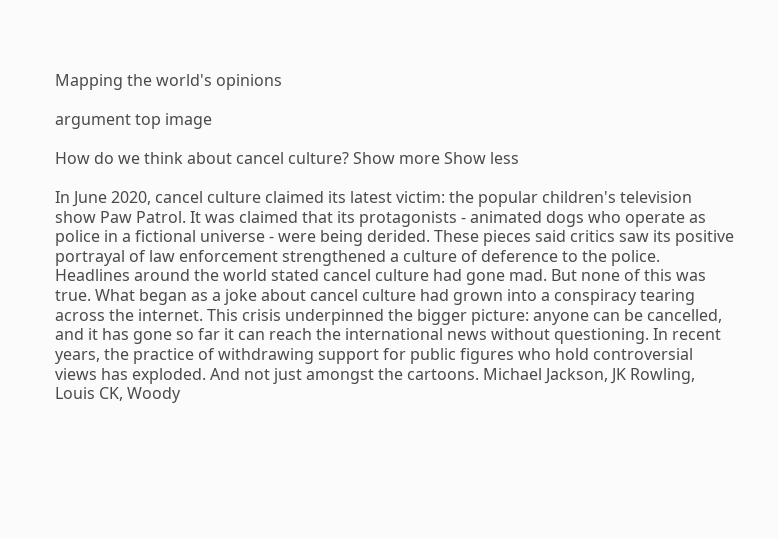Mapping the world's opinions

argument top image

How do we think about cancel culture? Show more Show less

In June 2020, cancel culture claimed its latest victim: the popular children's television show Paw Patrol. It was claimed that its protagonists - animated dogs who operate as police in a fictional universe - were being derided. These pieces said critics saw its positive portrayal of law enforcement strengthened a culture of deference to the police. Headlines around the world stated cancel culture had gone mad. But none of this was true. What began as a joke about cancel culture had grown into a conspiracy tearing across the internet. This crisis underpinned the bigger picture: anyone can be cancelled, and it has gone so far it can reach the international news without questioning. In recent years, the practice of withdrawing support for public figures who hold controversial views has exploded. And not just amongst the cartoons. Michael Jackson, JK Rowling, Louis CK, Woody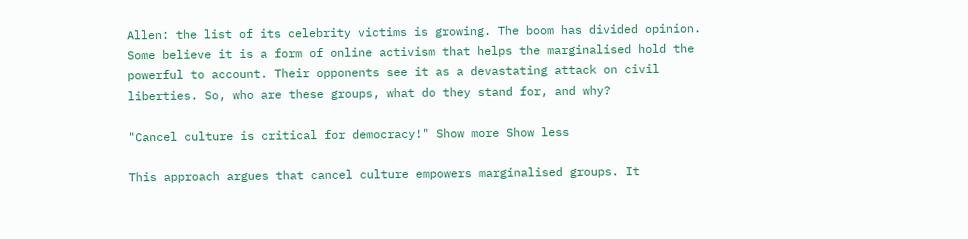Allen: the list of its celebrity victims is growing. The boom has divided opinion. Some believe it is a form of online activism that helps the marginalised hold the powerful to account. Their opponents see it as a devastating attack on civil liberties. So, who are these groups, what do they stand for, and why?

"Cancel culture is critical for democracy!" Show more Show less

This approach argues that cancel culture empowers marginalised groups. It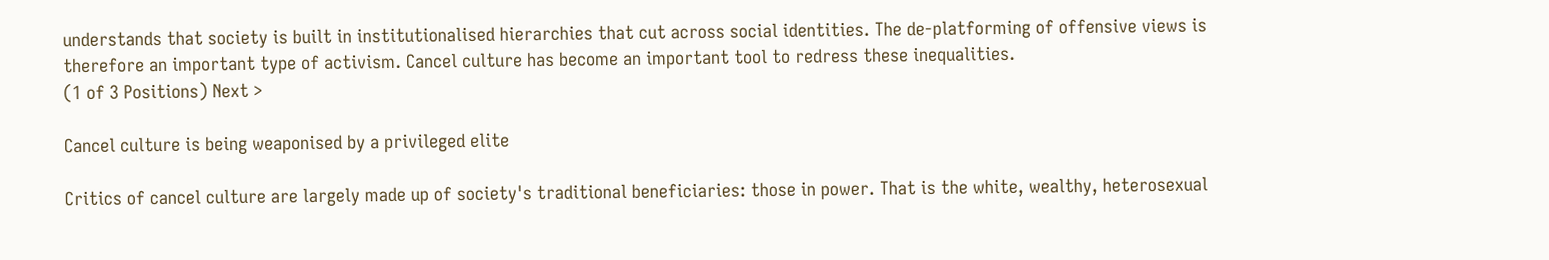understands that society is built in institutionalised hierarchies that cut across social identities. The de-platforming of offensive views is therefore an important type of activism. Cancel culture has become an important tool to redress these inequalities.
(1 of 3 Positions) Next >

Cancel culture is being weaponised by a privileged elite

Critics of cancel culture are largely made up of society's traditional beneficiaries: those in power. That is the white, wealthy, heterosexual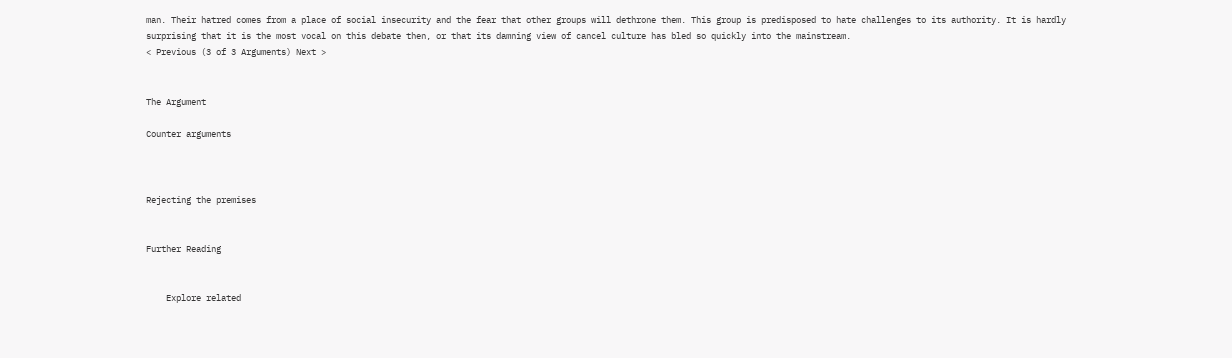man. Their hatred comes from a place of social insecurity and the fear that other groups will dethrone them. This group is predisposed to hate challenges to its authority. It is hardly surprising that it is the most vocal on this debate then, or that its damning view of cancel culture has bled so quickly into the mainstream.
< Previous (3 of 3 Arguments) Next >


The Argument

Counter arguments



Rejecting the premises


Further Reading


    Explore related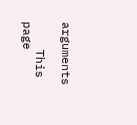arguments

    This page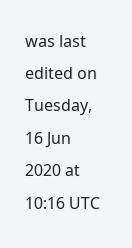was last edited on Tuesday, 16 Jun 2020 at 10:16 UTC